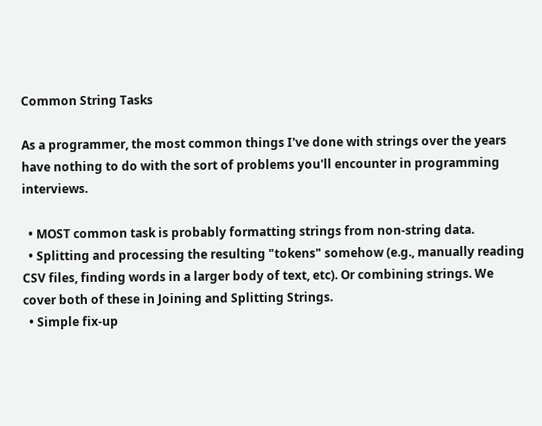Common String Tasks

As a programmer, the most common things I've done with strings over the years have nothing to do with the sort of problems you'll encounter in programming interviews.

  • MOST common task is probably formatting strings from non-string data.
  • Splitting and processing the resulting "tokens" somehow (e.g., manually reading CSV files, finding words in a larger body of text, etc). Or combining strings. We cover both of these in Joining and Splitting Strings.
  • Simple fix-up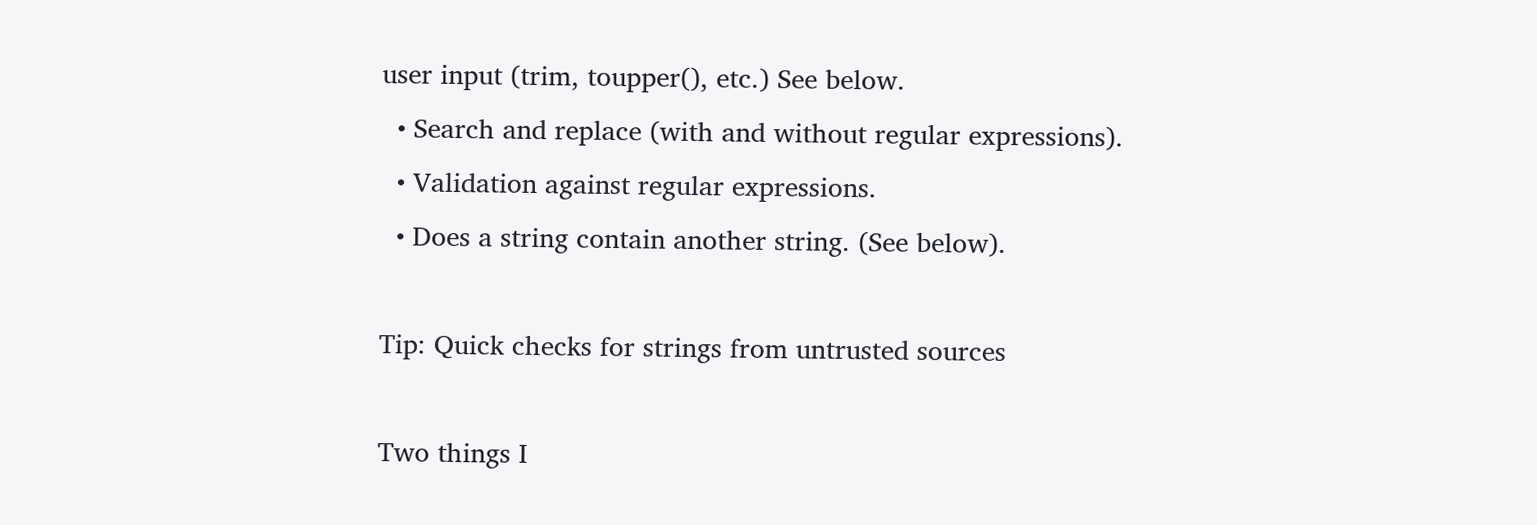user input (trim, toupper(), etc.) See below.
  • Search and replace (with and without regular expressions).
  • Validation against regular expressions.
  • Does a string contain another string. (See below).

Tip: Quick checks for strings from untrusted sources

Two things I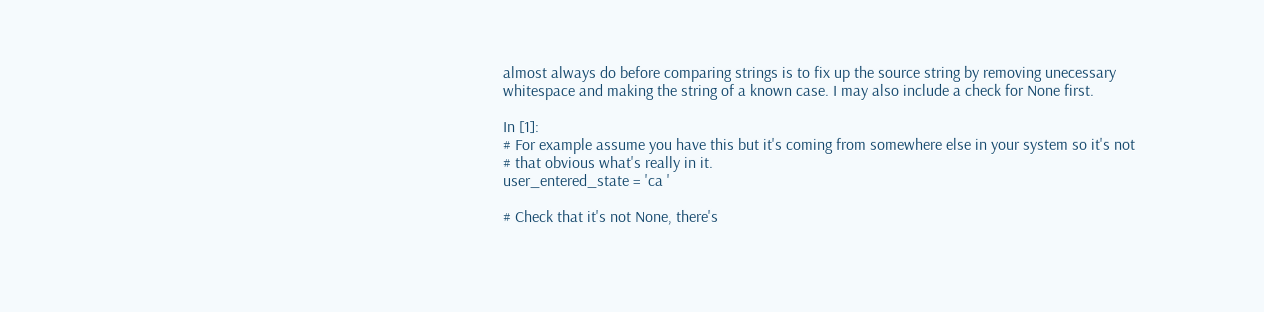almost always do before comparing strings is to fix up the source string by removing unecessary whitespace and making the string of a known case. I may also include a check for None first.

In [1]:
# For example assume you have this but it's coming from somewhere else in your system so it's not
# that obvious what's really in it.
user_entered_state = 'ca '

# Check that it's not None, there's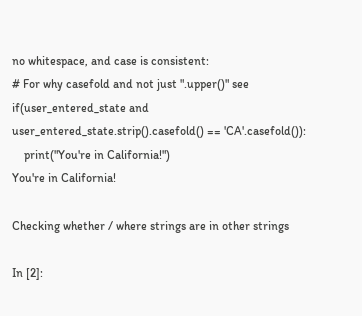no whitespace, and case is consistent:
# For why casefold and not just ".upper()" see
if(user_entered_state and user_entered_state.strip().casefold() == 'CA'.casefold()):
    print("You're in California!")
You're in California!

Checking whether / where strings are in other strings

In [2]: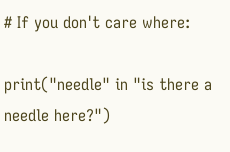# If you don't care where:

print("needle" in "is there a needle here?")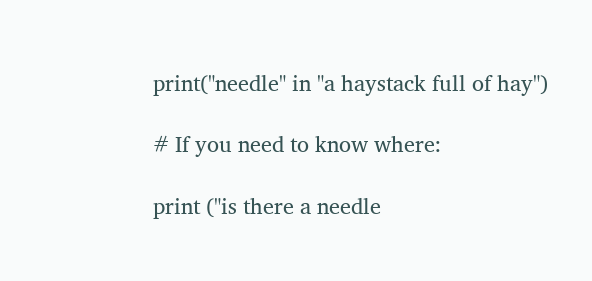print("needle" in "a haystack full of hay")

# If you need to know where:

print ("is there a needle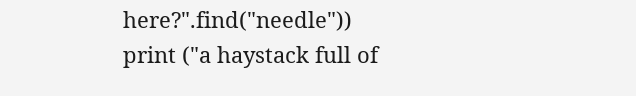here?".find("needle"))
print ("a haystack full of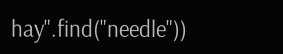hay".find("needle"))